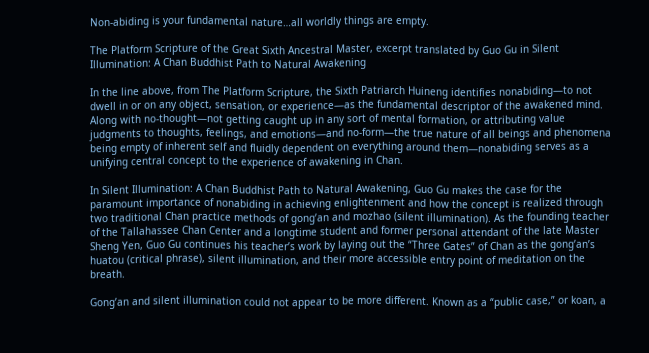Non-abiding is your fundamental nature…all worldly things are empty.

The Platform Scripture of the Great Sixth Ancestral Master, excerpt translated by Guo Gu in Silent Illumination: A Chan Buddhist Path to Natural Awakening

In the line above, from The Platform Scripture, the Sixth Patriarch Huineng identifies nonabiding—to not dwell in or on any object, sensation, or experience—as the fundamental descriptor of the awakened mind. Along with no-thought—not getting caught up in any sort of mental formation, or attributing value judgments to thoughts, feelings, and emotions—and no-form—the true nature of all beings and phenomena being empty of inherent self and fluidly dependent on everything around them—nonabiding serves as a unifying central concept to the experience of awakening in Chan.

In Silent Illumination: A Chan Buddhist Path to Natural Awakening, Guo Gu makes the case for the paramount importance of nonabiding in achieving enlightenment and how the concept is realized through two traditional Chan practice methods of gong’an and mozhao (silent illumination). As the founding teacher of the Tallahassee Chan Center and a longtime student and former personal attendant of the late Master Sheng Yen, Guo Gu continues his teacher’s work by laying out the “Three Gates” of Chan as the gong’an’s huatou (critical phrase), silent illumination, and their more accessible entry point of meditation on the breath.

Gong’an and silent illumination could not appear to be more different. Known as a “public case,” or koan, a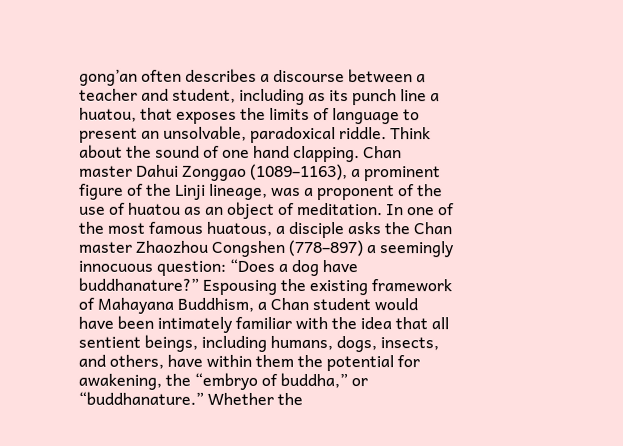gong’an often describes a discourse between a teacher and student, including as its punch line a huatou, that exposes the limits of language to present an unsolvable, paradoxical riddle. Think about the sound of one hand clapping. Chan master Dahui Zonggao (1089–1163), a prominent figure of the Linji lineage, was a proponent of the use of huatou as an object of meditation. In one of the most famous huatous, a disciple asks the Chan master Zhaozhou Congshen (778–897) a seemingly innocuous question: “Does a dog have buddhanature?” Espousing the existing framework of Mahayana Buddhism, a Chan student would have been intimately familiar with the idea that all sentient beings, including humans, dogs, insects, and others, have within them the potential for awakening, the “embryo of buddha,” or “buddhanature.” Whether the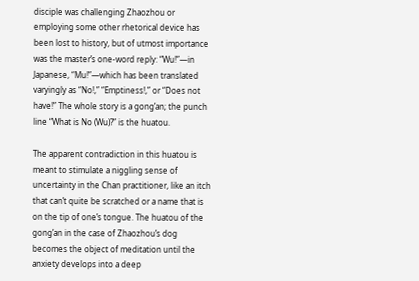disciple was challenging Zhaozhou or employing some other rhetorical device has been lost to history, but of utmost importance was the master’s one-word reply: “Wu!”—in Japanese, “Mu!”—which has been translated varyingly as “No!,” “Emptiness!,” or “Does not have!” The whole story is a gong’an; the punch line “What is No (Wu)?” is the huatou.

The apparent contradiction in this huatou is meant to stimulate a niggling sense of uncertainty in the Chan practitioner, like an itch that can’t quite be scratched or a name that is on the tip of one’s tongue. The huatou of the gong’an in the case of Zhaozhou’s dog becomes the object of meditation until the anxiety develops into a deep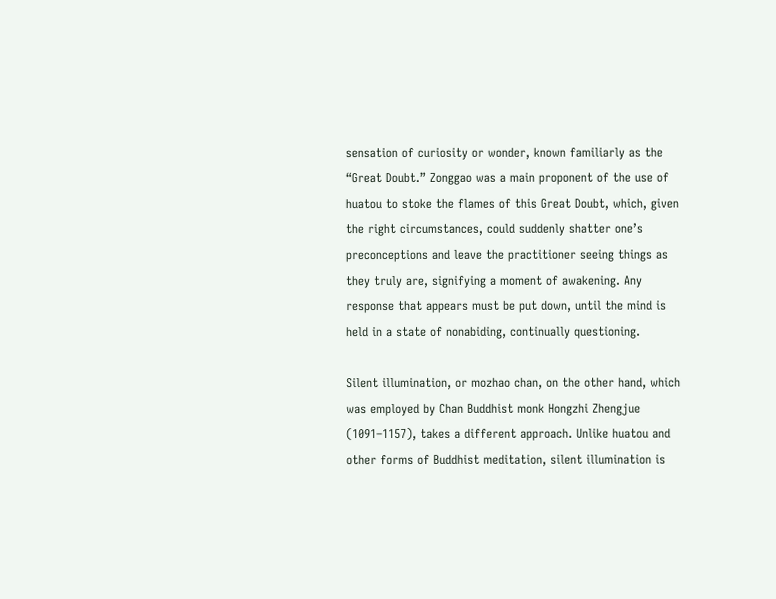sensation of curiosity or wonder, known familiarly as the “Great Doubt.” Zonggao was a main proponent of the use of huatou to stoke the flames of this Great Doubt, which, given the right circumstances, could suddenly shatter one’s preconceptions and leave the practitioner seeing things as they truly are, signifying a moment of awakening. Any response that appears must be put down, until the mind is held in a state of nonabiding, continually questioning.

Silent illumination, or mozhao chan, on the other hand, which was employed by Chan Buddhist monk Hongzhi Zhengjue (1091–1157), takes a different approach. Unlike huatou and other forms of Buddhist meditation, silent illumination is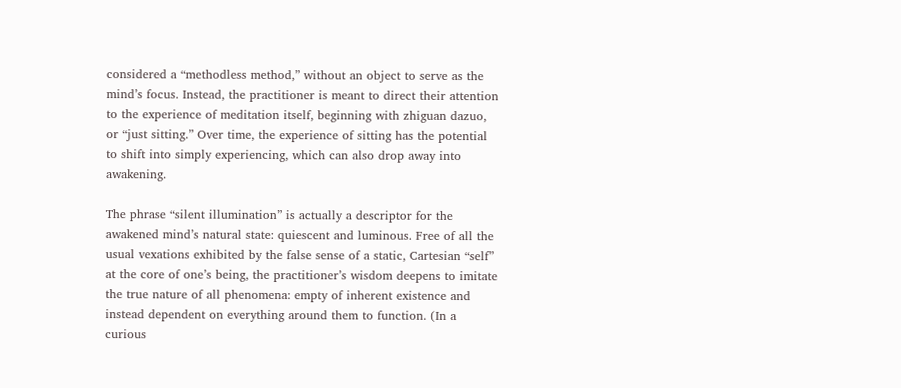considered a “methodless method,” without an object to serve as the mind’s focus. Instead, the practitioner is meant to direct their attention to the experience of meditation itself, beginning with zhiguan dazuo, or “just sitting.” Over time, the experience of sitting has the potential to shift into simply experiencing, which can also drop away into awakening.

The phrase “silent illumination” is actually a descriptor for the awakened mind’s natural state: quiescent and luminous. Free of all the usual vexations exhibited by the false sense of a static, Cartesian “self” at the core of one’s being, the practitioner’s wisdom deepens to imitate the true nature of all phenomena: empty of inherent existence and instead dependent on everything around them to function. (In a curious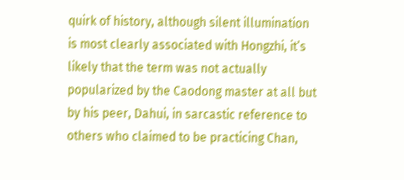quirk of history, although silent illumination is most clearly associated with Hongzhi, it’s likely that the term was not actually popularized by the Caodong master at all but by his peer, Dahui, in sarcastic reference to others who claimed to be practicing Chan,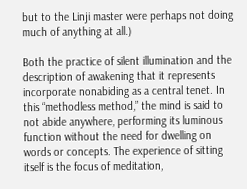but to the Linji master were perhaps not doing much of anything at all.)

Both the practice of silent illumination and the description of awakening that it represents incorporate nonabiding as a central tenet. In this “methodless method,” the mind is said to not abide anywhere, performing its luminous function without the need for dwelling on words or concepts. The experience of sitting itself is the focus of meditation,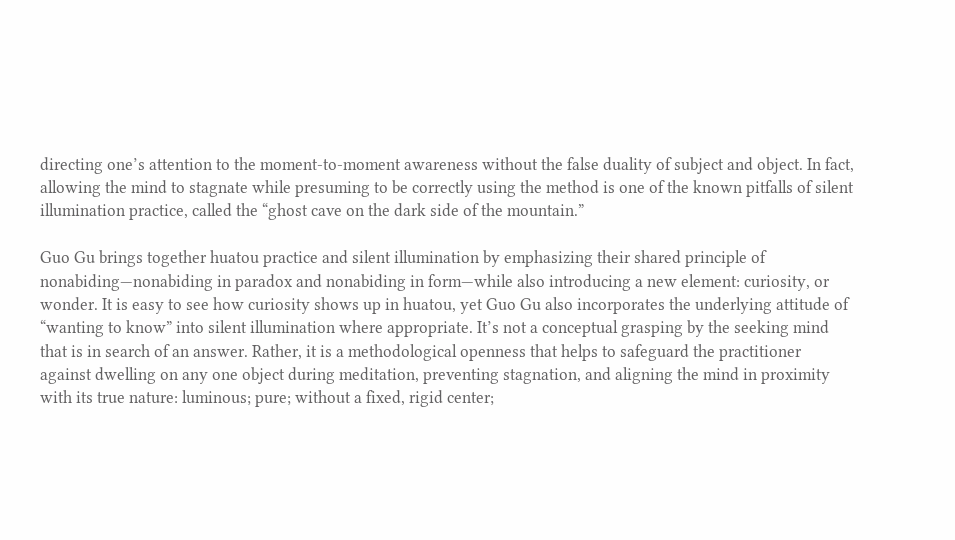directing one’s attention to the moment-to-moment awareness without the false duality of subject and object. In fact, allowing the mind to stagnate while presuming to be correctly using the method is one of the known pitfalls of silent illumination practice, called the “ghost cave on the dark side of the mountain.”

Guo Gu brings together huatou practice and silent illumination by emphasizing their shared principle of nonabiding—nonabiding in paradox and nonabiding in form—while also introducing a new element: curiosity, or wonder. It is easy to see how curiosity shows up in huatou, yet Guo Gu also incorporates the underlying attitude of “wanting to know” into silent illumination where appropriate. It’s not a conceptual grasping by the seeking mind that is in search of an answer. Rather, it is a methodological openness that helps to safeguard the practitioner against dwelling on any one object during meditation, preventing stagnation, and aligning the mind in proximity with its true nature: luminous; pure; without a fixed, rigid center;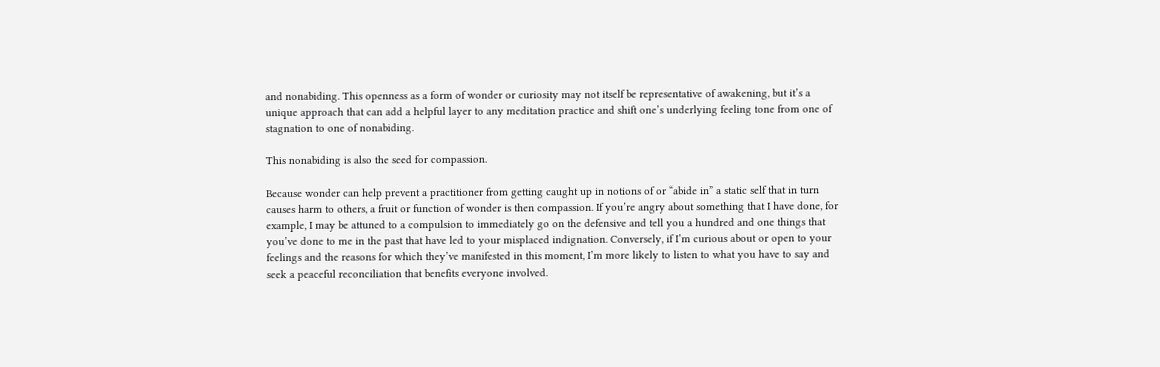and nonabiding. This openness as a form of wonder or curiosity may not itself be representative of awakening, but it’s a unique approach that can add a helpful layer to any meditation practice and shift one’s underlying feeling tone from one of stagnation to one of nonabiding.

This nonabiding is also the seed for compassion.

Because wonder can help prevent a practitioner from getting caught up in notions of or “abide in” a static self that in turn causes harm to others, a fruit or function of wonder is then compassion. If you’re angry about something that I have done, for example, I may be attuned to a compulsion to immediately go on the defensive and tell you a hundred and one things that you’ve done to me in the past that have led to your misplaced indignation. Conversely, if I’m curious about or open to your feelings and the reasons for which they’ve manifested in this moment, I’m more likely to listen to what you have to say and seek a peaceful reconciliation that benefits everyone involved.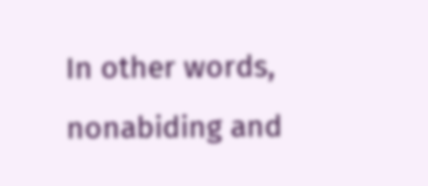In other words, nonabiding and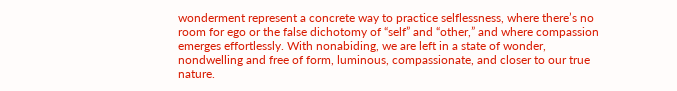wonderment represent a concrete way to practice selflessness, where there’s no room for ego or the false dichotomy of “self” and “other,” and where compassion emerges effortlessly. With nonabiding, we are left in a state of wonder, nondwelling and free of form, luminous, compassionate, and closer to our true nature.